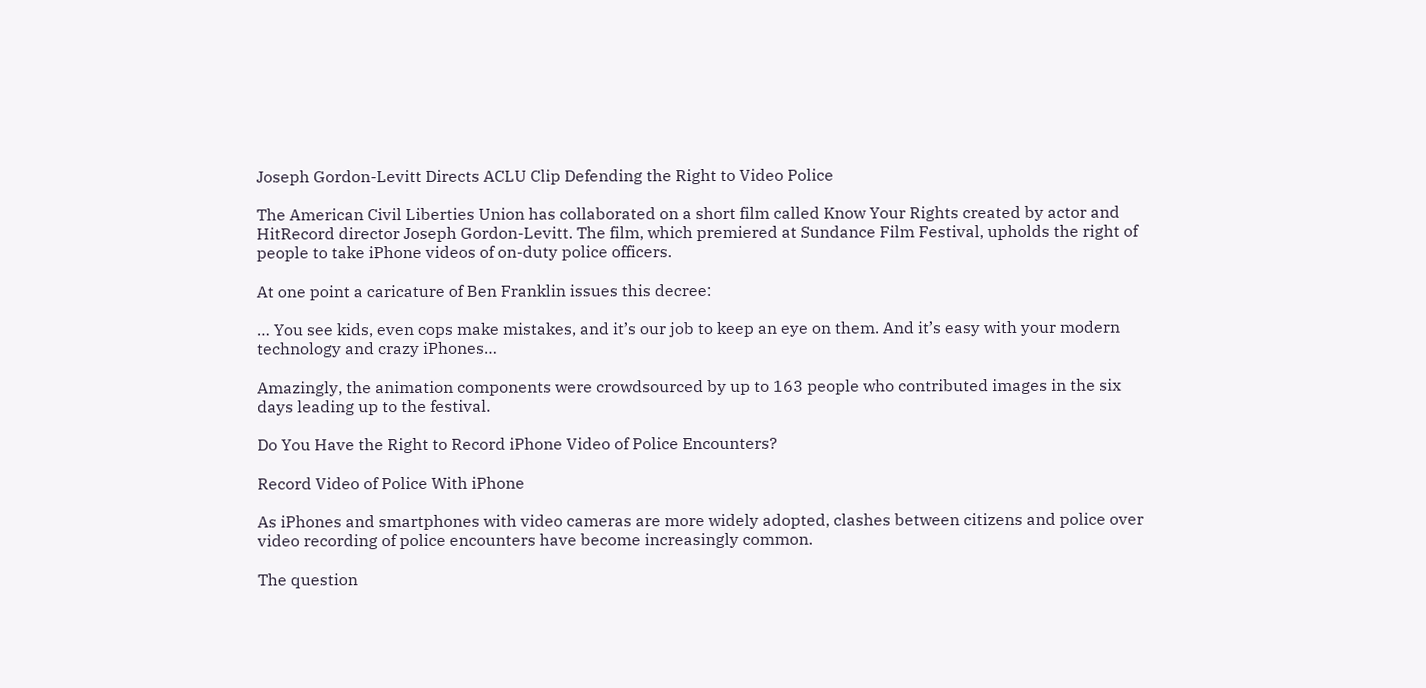Joseph Gordon-Levitt Directs ACLU Clip Defending the Right to Video Police

The American Civil Liberties Union has collaborated on a short film called Know Your Rights created by actor and HitRecord director Joseph Gordon-Levitt. The film, which premiered at Sundance Film Festival, upholds the right of people to take iPhone videos of on-duty police officers.

At one point a caricature of Ben Franklin issues this decree:

… You see kids, even cops make mistakes, and it’s our job to keep an eye on them. And it’s easy with your modern technology and crazy iPhones…

Amazingly, the animation components were crowdsourced by up to 163 people who contributed images in the six days leading up to the festival.

Do You Have the Right to Record iPhone Video of Police Encounters?

Record Video of Police With iPhone

As iPhones and smartphones with video cameras are more widely adopted, clashes between citizens and police over video recording of police encounters have become increasingly common.

The question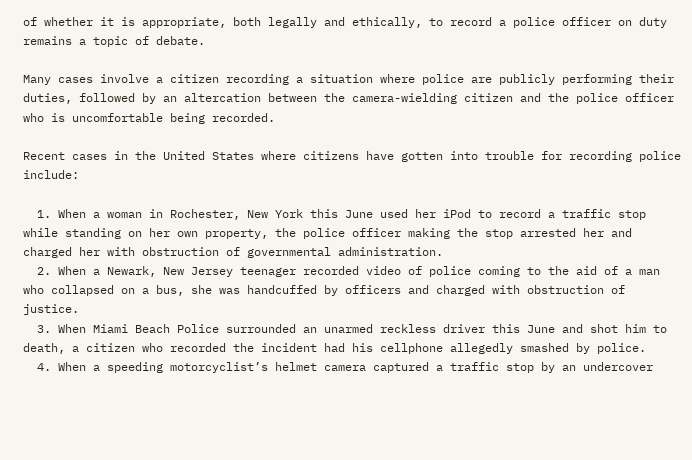of whether it is appropriate, both legally and ethically, to record a police officer on duty remains a topic of debate.

Many cases involve a citizen recording a situation where police are publicly performing their duties, followed by an altercation between the camera-wielding citizen and the police officer who is uncomfortable being recorded.

Recent cases in the United States where citizens have gotten into trouble for recording police include:

  1. When a woman in Rochester, New York this June used her iPod to record a traffic stop while standing on her own property, the police officer making the stop arrested her and charged her with obstruction of governmental administration.
  2. When a Newark, New Jersey teenager recorded video of police coming to the aid of a man who collapsed on a bus, she was handcuffed by officers and charged with obstruction of justice.
  3. When Miami Beach Police surrounded an unarmed reckless driver this June and shot him to death, a citizen who recorded the incident had his cellphone allegedly smashed by police.
  4. When a speeding motorcyclist’s helmet camera captured a traffic stop by an undercover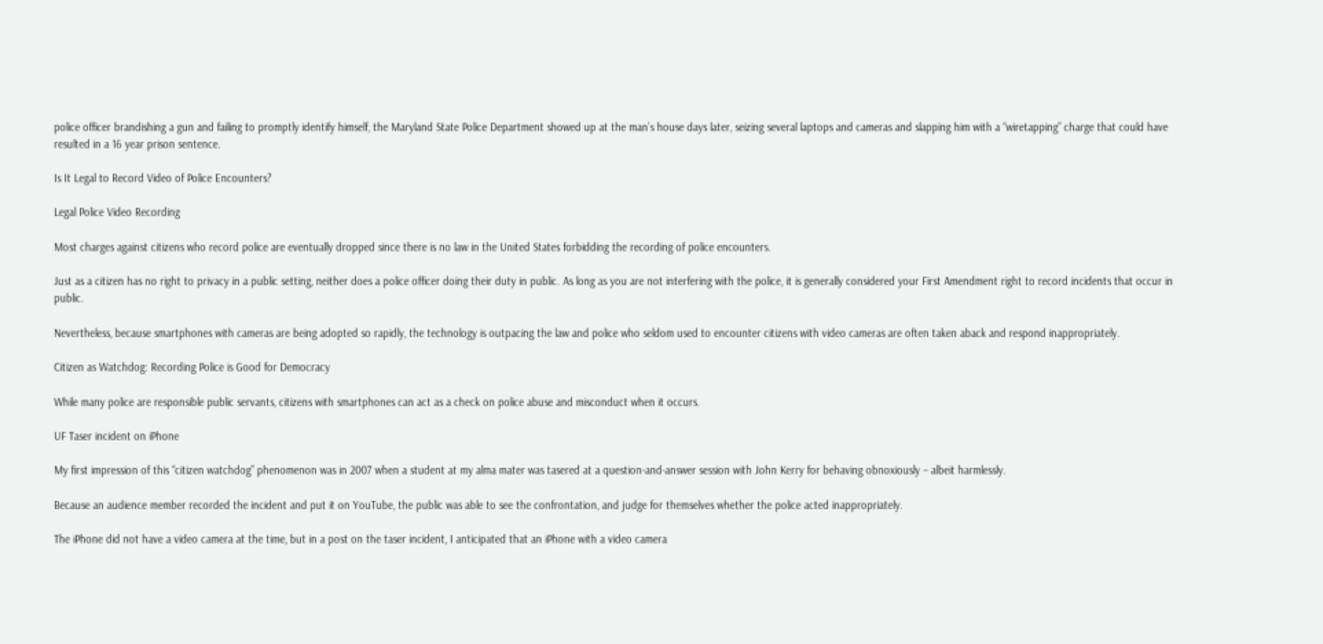police officer brandishing a gun and failing to promptly identify himself, the Maryland State Police Department showed up at the man’s house days later, seizing several laptops and cameras and slapping him with a “wiretapping” charge that could have resulted in a 16 year prison sentence.

Is It Legal to Record Video of Police Encounters?

Legal Police Video Recording

Most charges against citizens who record police are eventually dropped since there is no law in the United States forbidding the recording of police encounters.

Just as a citizen has no right to privacy in a public setting, neither does a police officer doing their duty in public. As long as you are not interfering with the police, it is generally considered your First Amendment right to record incidents that occur in public.

Nevertheless, because smartphones with cameras are being adopted so rapidly, the technology is outpacing the law and police who seldom used to encounter citizens with video cameras are often taken aback and respond inappropriately.

Citizen as Watchdog: Recording Police is Good for Democracy

While many police are responsible public servants, citizens with smartphones can act as a check on police abuse and misconduct when it occurs.

UF Taser incident on iPhone

My first impression of this “citizen watchdog” phenomenon was in 2007 when a student at my alma mater was tasered at a question-and-answer session with John Kerry for behaving obnoxiously – albeit harmlessly.

Because an audience member recorded the incident and put it on YouTube, the public was able to see the confrontation, and judge for themselves whether the police acted inappropriately.

The iPhone did not have a video camera at the time, but in a post on the taser incident, I anticipated that an iPhone with a video camera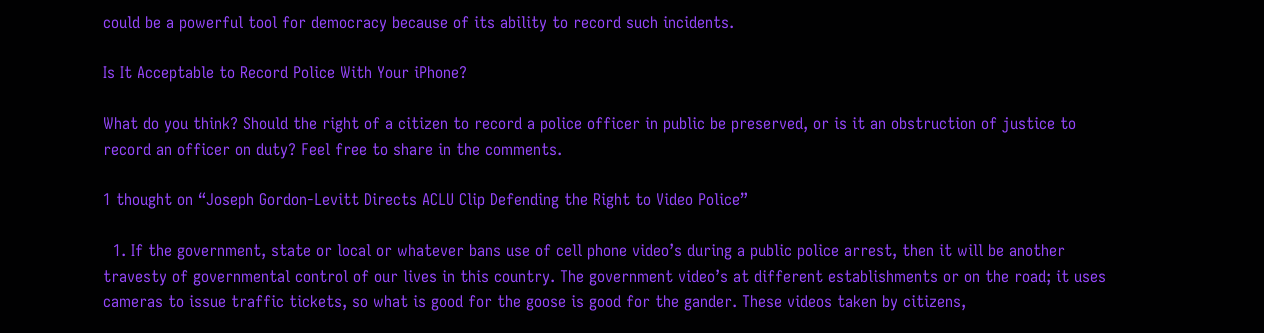could be a powerful tool for democracy because of its ability to record such incidents.

Is It Acceptable to Record Police With Your iPhone?

What do you think? Should the right of a citizen to record a police officer in public be preserved, or is it an obstruction of justice to record an officer on duty? Feel free to share in the comments.

1 thought on “Joseph Gordon-Levitt Directs ACLU Clip Defending the Right to Video Police”

  1. If the government, state or local or whatever bans use of cell phone video’s during a public police arrest, then it will be another travesty of governmental control of our lives in this country. The government video’s at different establishments or on the road; it uses cameras to issue traffic tickets, so what is good for the goose is good for the gander. These videos taken by citizens,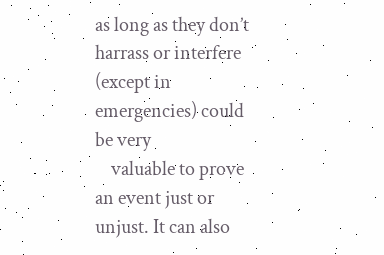as long as they don’t harrass or interfere (except in emergencies) could be very
    valuable to prove an event just or unjust. It can also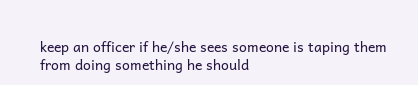keep an officer if he/she sees someone is taping them from doing something he should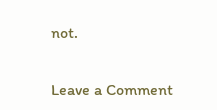not.


Leave a Comment